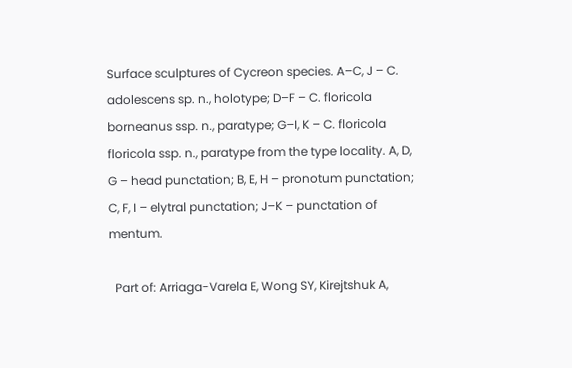Surface sculptures of Cycreon species. A–C, J – C. adolescens sp. n., holotype; D–F – C. floricola borneanus ssp. n., paratype; G–I, K – C. floricola floricola ssp. n., paratype from the type locality. A, D, G – head punctation; B, E, H – pronotum punctation; C, F, I – elytral punctation; J–K – punctation of mentum.

  Part of: Arriaga-Varela E, Wong SY, Kirejtshuk A,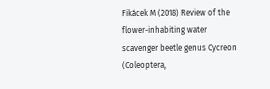Fikácek M (2018) Review of the flower-inhabiting water scavenger beetle genus Cycreon (Coleoptera,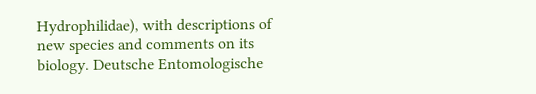Hydrophilidae), with descriptions of new species and comments on its biology. Deutsche Entomologische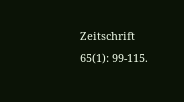Zeitschrift 65(1): 99-115.